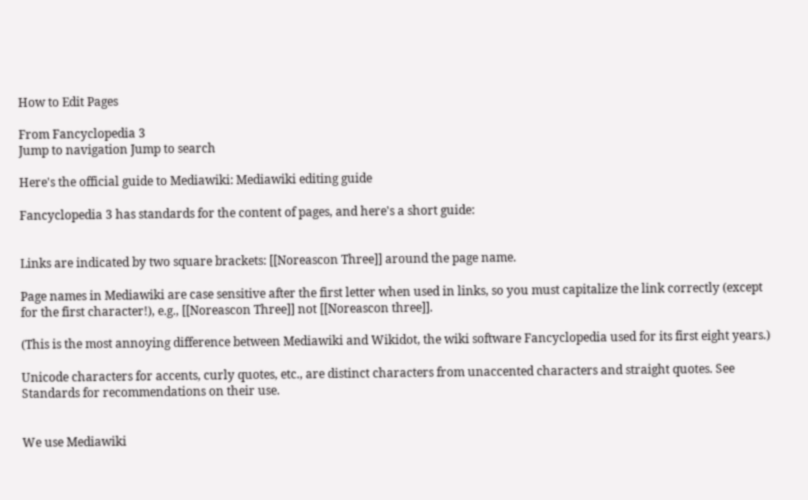How to Edit Pages

From Fancyclopedia 3
Jump to navigation Jump to search

Here's the official guide to Mediawiki: Mediawiki editing guide

Fancyclopedia 3 has standards for the content of pages, and here's a short guide:


Links are indicated by two square brackets: [[Noreascon Three]] around the page name.

Page names in Mediawiki are case sensitive after the first letter when used in links, so you must capitalize the link correctly (except for the first character!), e.g., [[Noreascon Three]] not [[Noreascon three]].

(This is the most annoying difference between Mediawiki and Wikidot, the wiki software Fancyclopedia used for its first eight years.)

Unicode characters for accents, curly quotes, etc., are distinct characters from unaccented characters and straight quotes. See Standards for recommendations on their use.


We use Mediawiki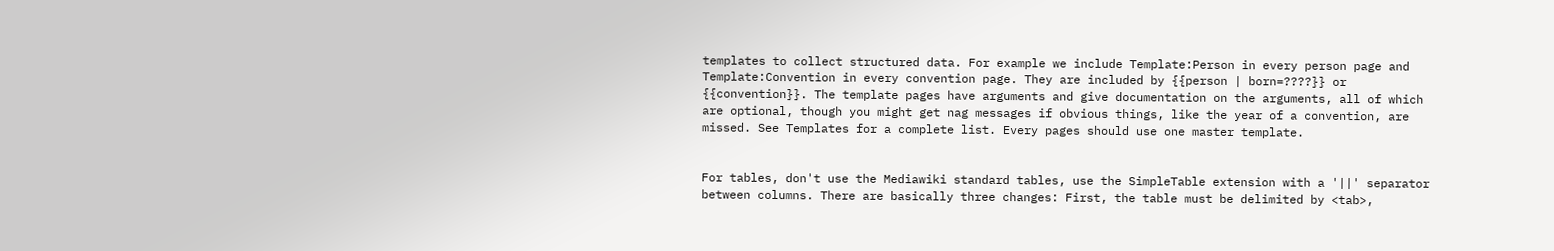templates to collect structured data. For example we include Template:Person in every person page and Template:Convention in every convention page. They are included by {{person | born=????}} or {{convention}}. The template pages have arguments and give documentation on the arguments, all of which are optional, though you might get nag messages if obvious things, like the year of a convention, are missed. See Templates for a complete list. Every pages should use one master template.


For tables, don't use the Mediawiki standard tables, use the SimpleTable extension with a '||' separator between columns. There are basically three changes: First, the table must be delimited by <tab>,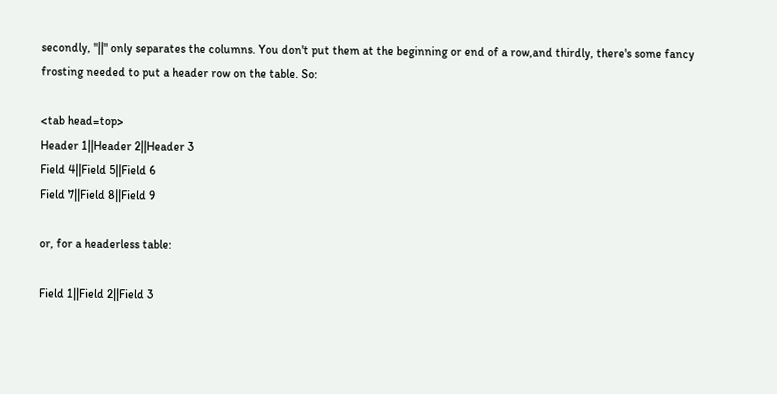secondly, "||" only separates the columns. You don't put them at the beginning or end of a row,and thirdly, there's some fancy frosting needed to put a header row on the table. So:

<tab head=top>
Header 1||Header 2||Header 3
Field 4||Field 5||Field 6
Field 7||Field 8||Field 9

or, for a headerless table:

Field 1||Field 2||Field 3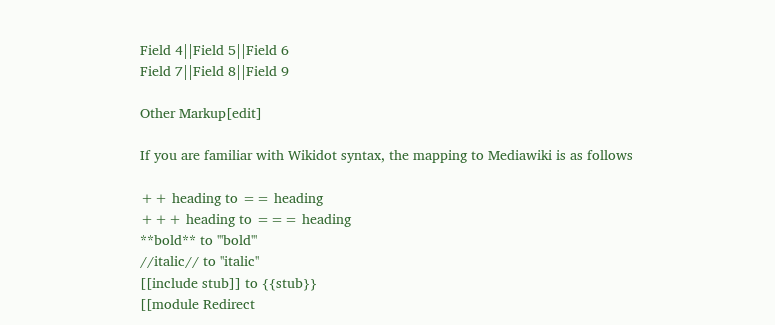Field 4||Field 5||Field 6
Field 7||Field 8||Field 9

Other Markup[edit]

If you are familiar with Wikidot syntax, the mapping to Mediawiki is as follows

++ heading to == heading
+++ heading to === heading
**bold** to '''bold'''
//italic// to ''italic''
[[include stub]] to {{stub}}
[[module Redirect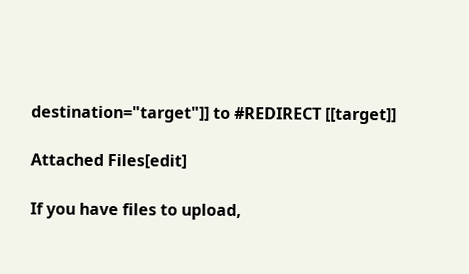destination="target"]] to #REDIRECT [[target]]

Attached Files[edit]

If you have files to upload,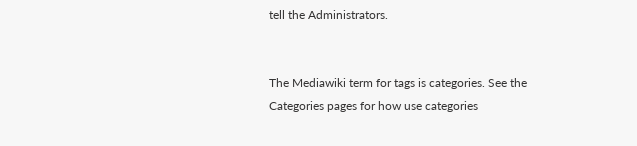tell the Administrators.


The Mediawiki term for tags is categories. See the Categories pages for how use categories